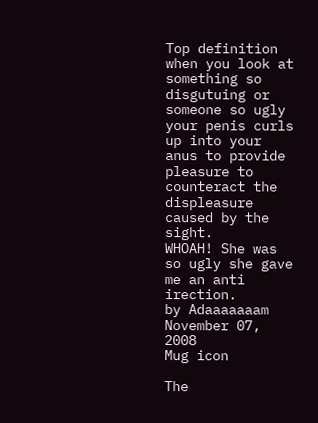Top definition
when you look at something so disgutuing or someone so ugly your penis curls up into your anus to provide pleasure to counteract the displeasure caused by the sight.
WHOAH! She was so ugly she gave me an anti irection.
by Adaaaaaaam November 07, 2008
Mug icon

The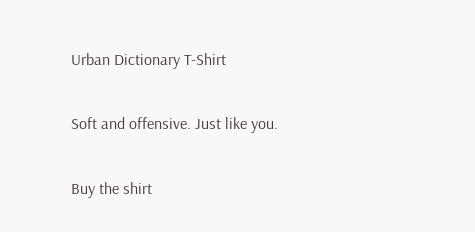Urban Dictionary T-Shirt

Soft and offensive. Just like you.

Buy the shirt